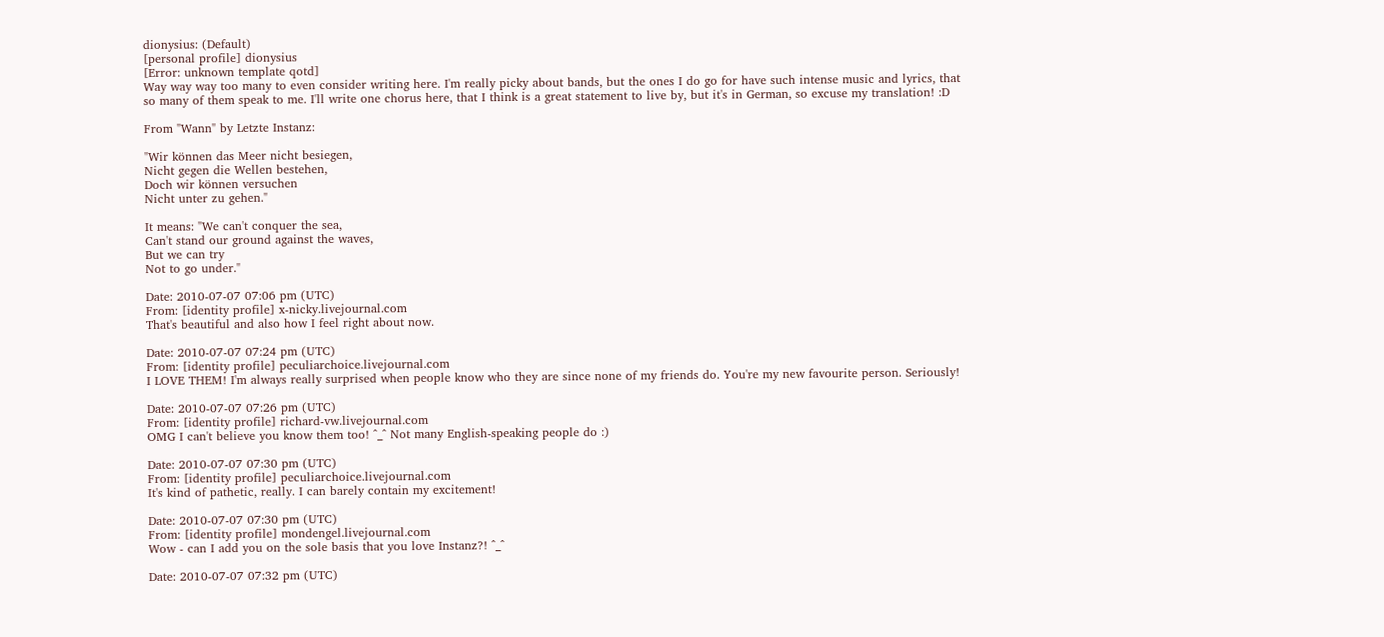dionysius: (Default)
[personal profile] dionysius
[Error: unknown template qotd]
Way way way too many to even consider writing here. I'm really picky about bands, but the ones I do go for have such intense music and lyrics, that so many of them speak to me. I'll write one chorus here, that I think is a great statement to live by, but it's in German, so excuse my translation! :D

From "Wann" by Letzte Instanz:

"Wir können das Meer nicht besiegen,
Nicht gegen die Wellen bestehen,
Doch wir können versuchen
Nicht unter zu gehen."

It means: "We can't conquer the sea,
Can't stand our ground against the waves,
But we can try
Not to go under."

Date: 2010-07-07 07:06 pm (UTC)
From: [identity profile] x-nicky.livejournal.com
That's beautiful and also how I feel right about now.

Date: 2010-07-07 07:24 pm (UTC)
From: [identity profile] peculiarchoice.livejournal.com
I LOVE THEM! I'm always really surprised when people know who they are since none of my friends do. You're my new favourite person. Seriously!

Date: 2010-07-07 07:26 pm (UTC)
From: [identity profile] richard-vw.livejournal.com
OMG I can't believe you know them too! ^_^ Not many English-speaking people do :)

Date: 2010-07-07 07:30 pm (UTC)
From: [identity profile] peculiarchoice.livejournal.com
It's kind of pathetic, really. I can barely contain my excitement!

Date: 2010-07-07 07:30 pm (UTC)
From: [identity profile] mondengel.livejournal.com
Wow - can I add you on the sole basis that you love Instanz?! ^_^

Date: 2010-07-07 07:32 pm (UTC)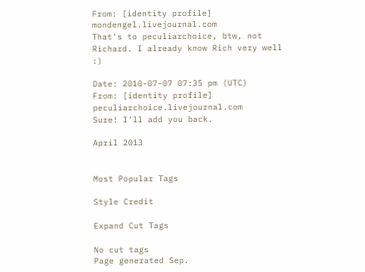From: [identity profile] mondengel.livejournal.com
That's to peculiarchoice, btw, not Richard. I already know Rich very well :)

Date: 2010-07-07 07:35 pm (UTC)
From: [identity profile] peculiarchoice.livejournal.com
Sure! I'll add you back.

April 2013


Most Popular Tags

Style Credit

Expand Cut Tags

No cut tags
Page generated Sep.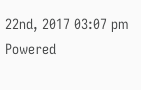22nd, 2017 03:07 pm
Powered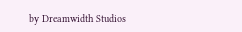by Dreamwidth Studios